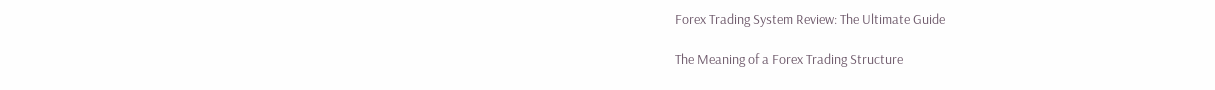Forex Trading System Review: The Ultimate Guide

The Meaning of a Forex Trading Structure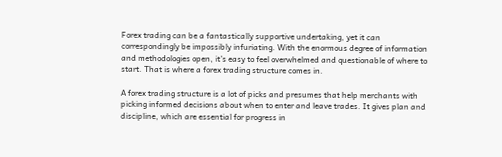Forex trading can be a fantastically supportive undertaking, yet it can correspondingly be impossibly infuriating. With the enormous degree of information and methodologies open, it’s easy to feel overwhelmed and questionable of where to start. That is where a forex trading structure comes in.

A forex trading structure is a lot of picks and presumes that help merchants with picking informed decisions about when to enter and leave trades. It gives plan and discipline, which are essential for progress in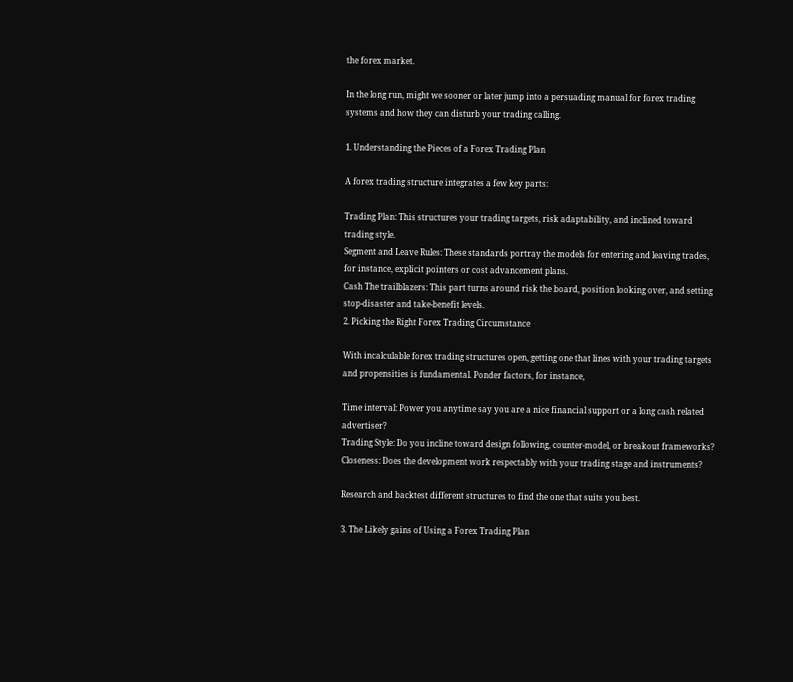the forex market.

In the long run, might we sooner or later jump into a persuading manual for forex trading systems and how they can disturb your trading calling.

1. Understanding the Pieces of a Forex Trading Plan

A forex trading structure integrates a few key parts:

Trading Plan: This structures your trading targets, risk adaptability, and inclined toward trading style.
Segment and Leave Rules: These standards portray the models for entering and leaving trades, for instance, explicit pointers or cost advancement plans.
Cash The trailblazers: This part turns around risk the board, position looking over, and setting stop-disaster and take-benefit levels.
2. Picking the Right Forex Trading Circumstance

With incalculable forex trading structures open, getting one that lines with your trading targets and propensities is fundamental. Ponder factors, for instance,

Time interval: Power you anytime say you are a nice financial support or a long cash related advertiser?
Trading Style: Do you incline toward design following, counter-model, or breakout frameworks?
Closeness: Does the development work respectably with your trading stage and instruments?

Research and backtest different structures to find the one that suits you best.

3. The Likely gains of Using a Forex Trading Plan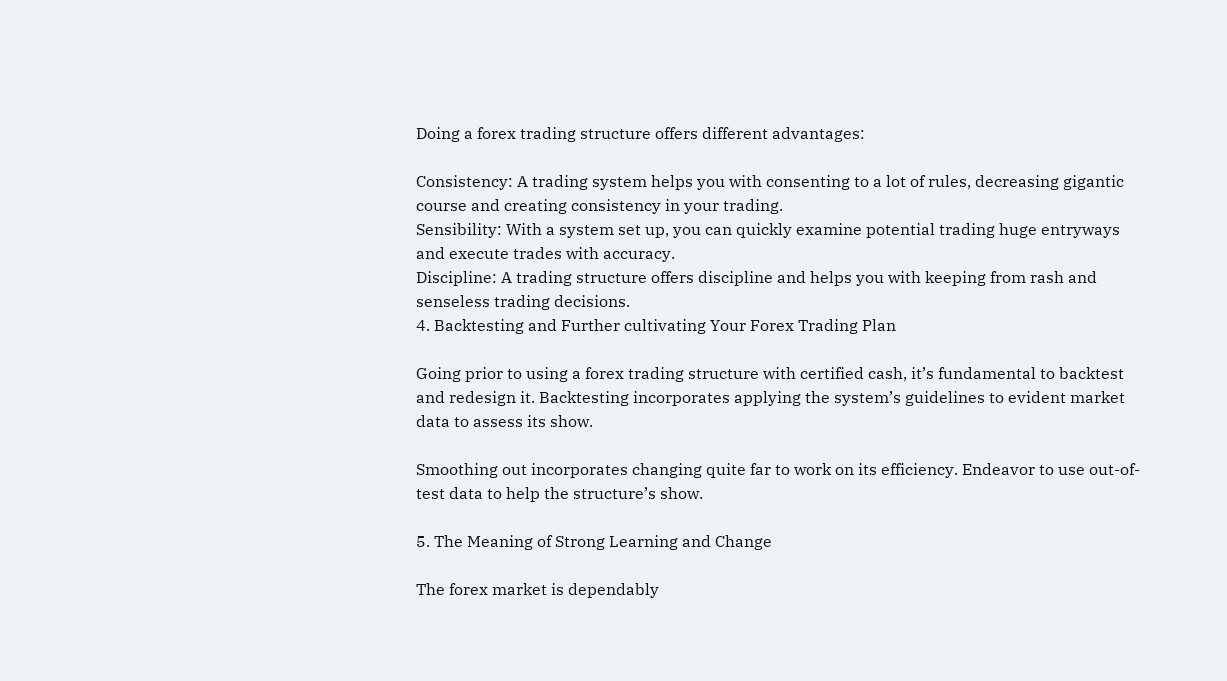Doing a forex trading structure offers different advantages:

Consistency: A trading system helps you with consenting to a lot of rules, decreasing gigantic course and creating consistency in your trading.
Sensibility: With a system set up, you can quickly examine potential trading huge entryways and execute trades with accuracy.
Discipline: A trading structure offers discipline and helps you with keeping from rash and senseless trading decisions.
4. Backtesting and Further cultivating Your Forex Trading Plan

Going prior to using a forex trading structure with certified cash, it’s fundamental to backtest and redesign it. Backtesting incorporates applying the system’s guidelines to evident market data to assess its show.

Smoothing out incorporates changing quite far to work on its efficiency. Endeavor to use out-of-test data to help the structure’s show.

5. The Meaning of Strong Learning and Change

The forex market is dependably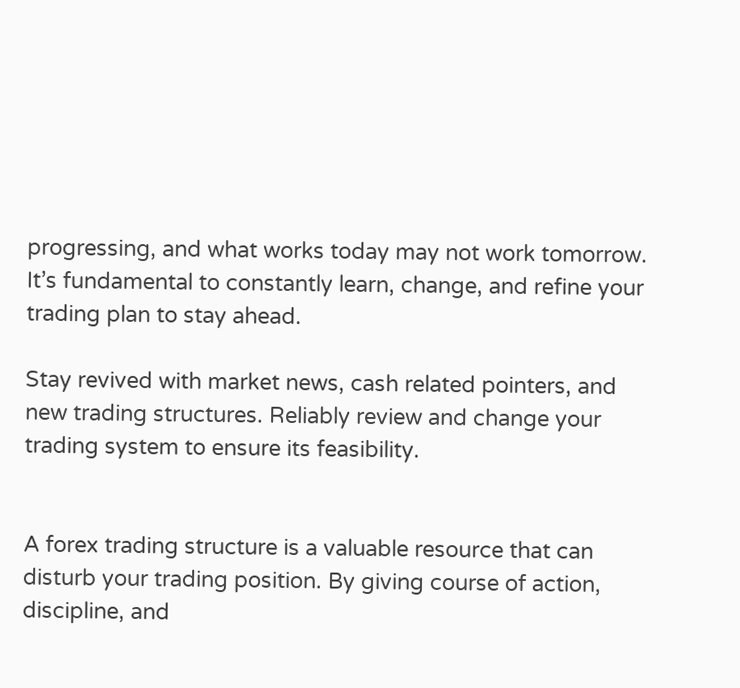progressing, and what works today may not work tomorrow. It’s fundamental to constantly learn, change, and refine your trading plan to stay ahead.

Stay revived with market news, cash related pointers, and new trading structures. Reliably review and change your trading system to ensure its feasibility.


A forex trading structure is a valuable resource that can disturb your trading position. By giving course of action, discipline, and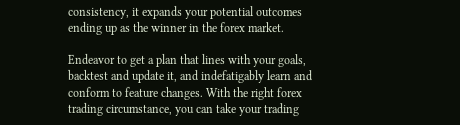consistency, it expands your potential outcomes ending up as the winner in the forex market.

Endeavor to get a plan that lines with your goals, backtest and update it, and indefatigably learn and conform to feature changes. With the right forex trading circumstance, you can take your trading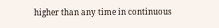higher than any time in continuous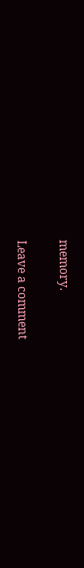memory.

Leave a comment